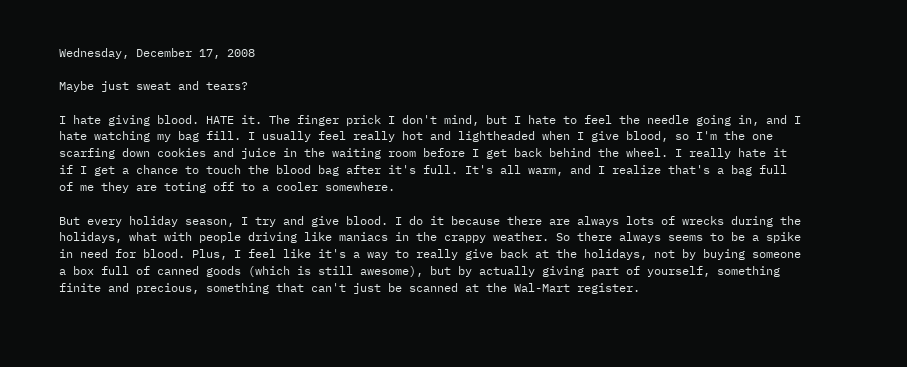Wednesday, December 17, 2008

Maybe just sweat and tears?

I hate giving blood. HATE it. The finger prick I don't mind, but I hate to feel the needle going in, and I hate watching my bag fill. I usually feel really hot and lightheaded when I give blood, so I'm the one scarfing down cookies and juice in the waiting room before I get back behind the wheel. I really hate it if I get a chance to touch the blood bag after it's full. It's all warm, and I realize that's a bag full of me they are toting off to a cooler somewhere.

But every holiday season, I try and give blood. I do it because there are always lots of wrecks during the holidays, what with people driving like maniacs in the crappy weather. So there always seems to be a spike in need for blood. Plus, I feel like it's a way to really give back at the holidays, not by buying someone a box full of canned goods (which is still awesome), but by actually giving part of yourself, something finite and precious, something that can't just be scanned at the Wal-Mart register.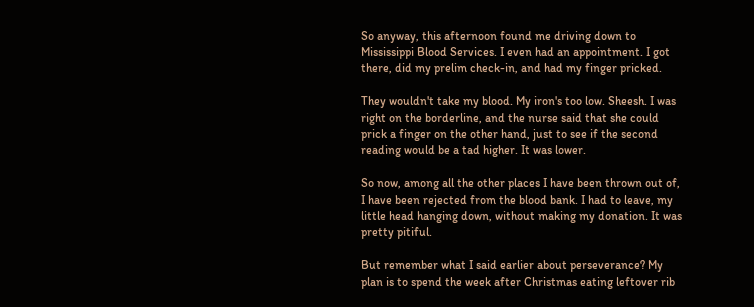So anyway, this afternoon found me driving down to Mississippi Blood Services. I even had an appointment. I got there, did my prelim check-in, and had my finger pricked.

They wouldn't take my blood. My iron's too low. Sheesh. I was right on the borderline, and the nurse said that she could prick a finger on the other hand, just to see if the second reading would be a tad higher. It was lower.

So now, among all the other places I have been thrown out of, I have been rejected from the blood bank. I had to leave, my little head hanging down, without making my donation. It was pretty pitiful.

But remember what I said earlier about perseverance? My plan is to spend the week after Christmas eating leftover rib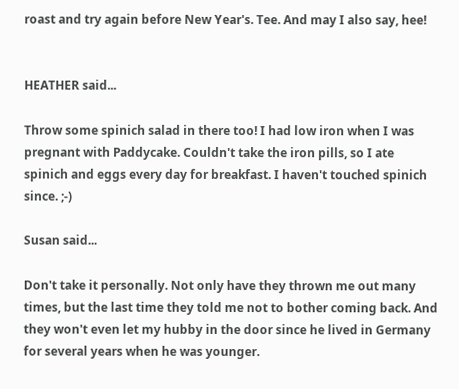roast and try again before New Year's. Tee. And may I also say, hee!


HEATHER said...

Throw some spinich salad in there too! I had low iron when I was pregnant with Paddycake. Couldn't take the iron pills, so I ate spinich and eggs every day for breakfast. I haven't touched spinich since. ;-)

Susan said...

Don't take it personally. Not only have they thrown me out many times, but the last time they told me not to bother coming back. And they won't even let my hubby in the door since he lived in Germany for several years when he was younger.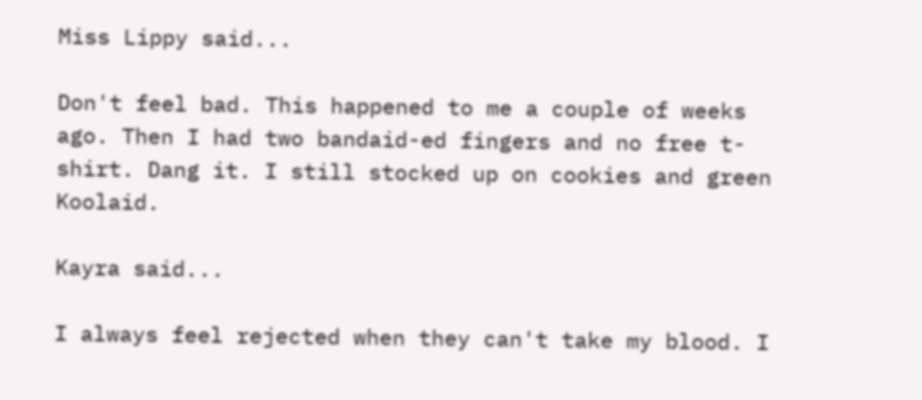Miss Lippy said...

Don't feel bad. This happened to me a couple of weeks ago. Then I had two bandaid-ed fingers and no free t-shirt. Dang it. I still stocked up on cookies and green Koolaid.

Kayra said...

I always feel rejected when they can't take my blood. I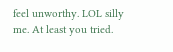feel unworthy. LOL silly me. At least you tried.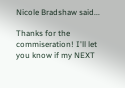Nicole Bradshaw said...

Thanks for the commiseration! I'll let you know if my NEXT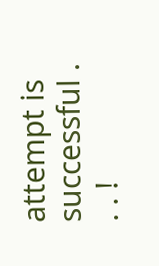attempt is successful . . . !